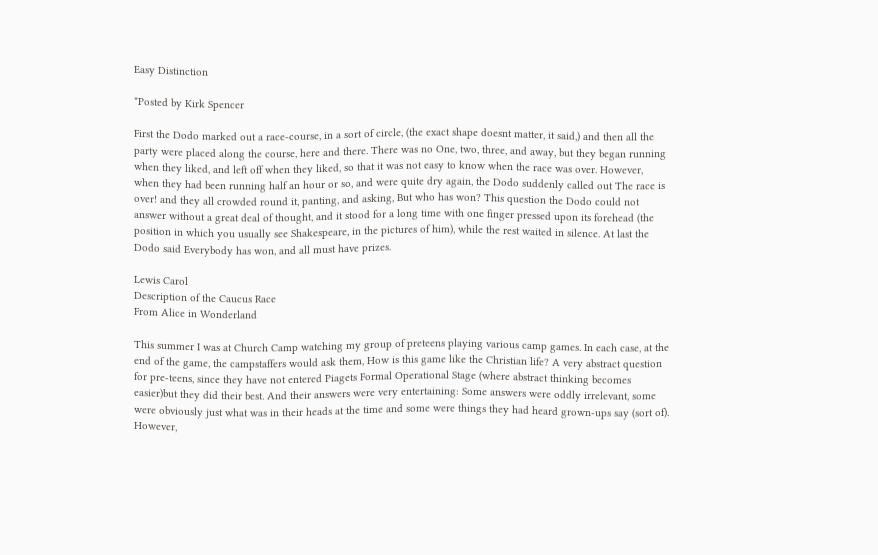Easy Distinction

*Posted by Kirk Spencer

First the Dodo marked out a race-course, in a sort of circle, (the exact shape doesnt matter, it said,) and then all the party were placed along the course, here and there. There was no One, two, three, and away, but they began running when they liked, and left off when they liked, so that it was not easy to know when the race was over. However, when they had been running half an hour or so, and were quite dry again, the Dodo suddenly called out The race is over! and they all crowded round it, panting, and asking, But who has won? This question the Dodo could not answer without a great deal of thought, and it stood for a long time with one finger pressed upon its forehead (the position in which you usually see Shakespeare, in the pictures of him), while the rest waited in silence. At last the Dodo said Everybody has won, and all must have prizes.

Lewis Carol
Description of the Caucus Race
From Alice in Wonderland

This summer I was at Church Camp watching my group of preteens playing various camp games. In each case, at the end of the game, the campstaffers would ask them, How is this game like the Christian life? A very abstract question for pre-teens, since they have not entered Piagets Formal Operational Stage (where abstract thinking becomes easier)but they did their best. And their answers were very entertaining: Some answers were oddly irrelevant, some were obviously just what was in their heads at the time and some were things they had heard grown-ups say (sort of). However,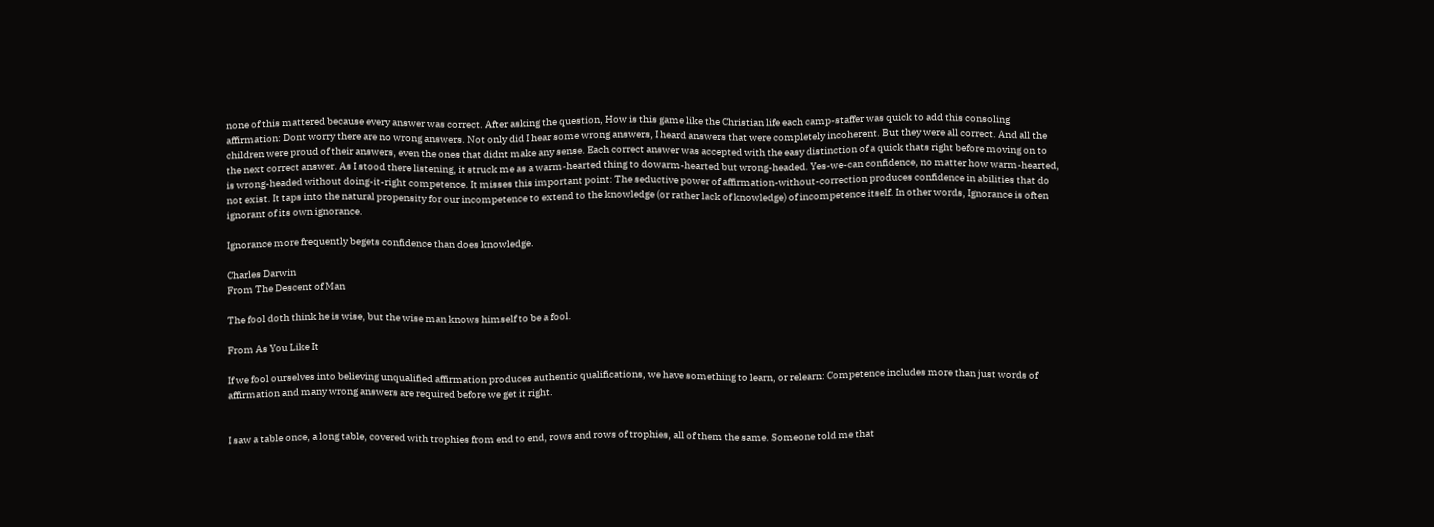none of this mattered because every answer was correct. After asking the question, How is this game like the Christian life each camp-staffer was quick to add this consoling affirmation: Dont worry there are no wrong answers. Not only did I hear some wrong answers, I heard answers that were completely incoherent. But they were all correct. And all the children were proud of their answers, even the ones that didnt make any sense. Each correct answer was accepted with the easy distinction of a quick thats right before moving on to the next correct answer. As I stood there listening, it struck me as a warm-hearted thing to dowarm-hearted but wrong-headed. Yes-we-can confidence, no matter how warm-hearted, is wrong-headed without doing-it-right competence. It misses this important point: The seductive power of affirmation-without-correction produces confidence in abilities that do not exist. It taps into the natural propensity for our incompetence to extend to the knowledge (or rather lack of knowledge) of incompetence itself. In other words, Ignorance is often ignorant of its own ignorance.

Ignorance more frequently begets confidence than does knowledge.

Charles Darwin
From The Descent of Man

The fool doth think he is wise, but the wise man knows himself to be a fool.

From As You Like It

If we fool ourselves into believing unqualified affirmation produces authentic qualifications, we have something to learn, or relearn: Competence includes more than just words of affirmation and many wrong answers are required before we get it right.


I saw a table once, a long table, covered with trophies from end to end, rows and rows of trophies, all of them the same. Someone told me that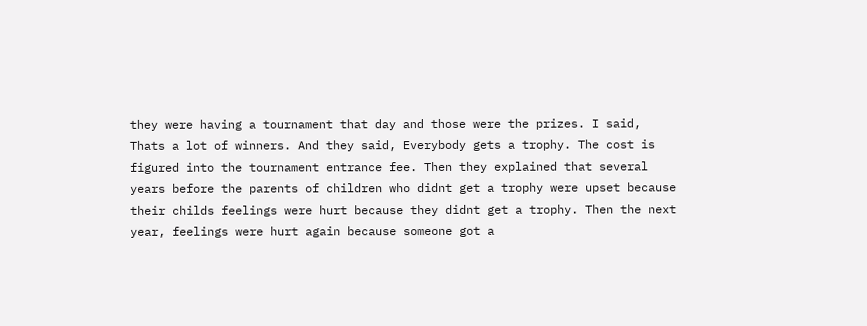they were having a tournament that day and those were the prizes. I said, Thats a lot of winners. And they said, Everybody gets a trophy. The cost is figured into the tournament entrance fee. Then they explained that several years before the parents of children who didnt get a trophy were upset because their childs feelings were hurt because they didnt get a trophy. Then the next year, feelings were hurt again because someone got a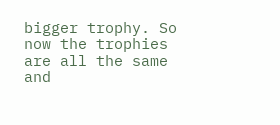bigger trophy. So now the trophies are all the same and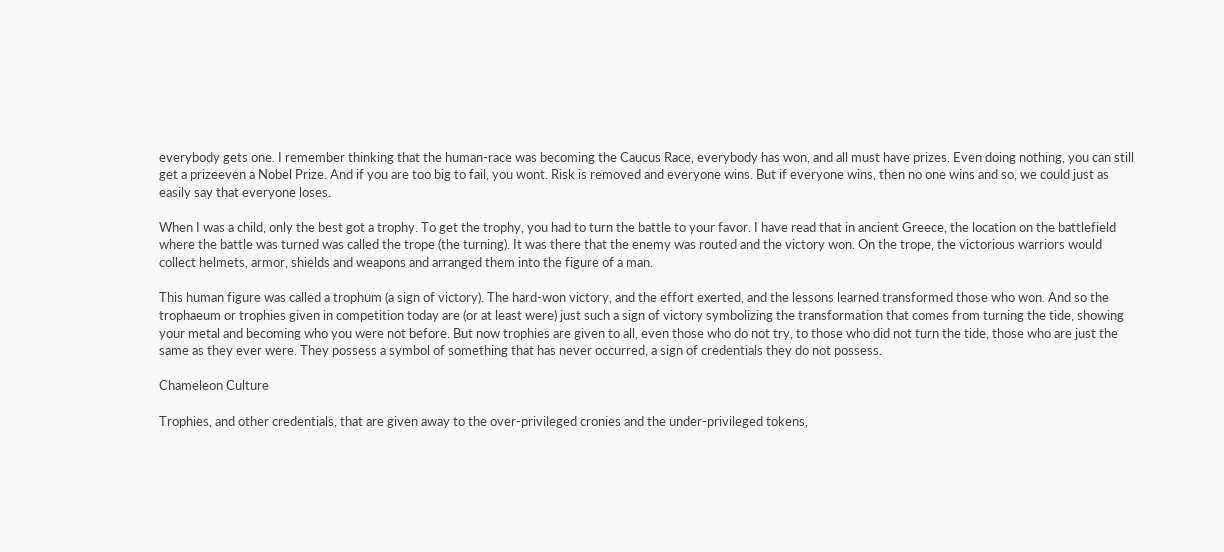everybody gets one. I remember thinking that the human-race was becoming the Caucus Race, everybody has won, and all must have prizes. Even doing nothing, you can still get a prizeeven a Nobel Prize. And if you are too big to fail, you wont. Risk is removed and everyone wins. But if everyone wins, then no one wins and so, we could just as easily say that everyone loses.

When I was a child, only the best got a trophy. To get the trophy, you had to turn the battle to your favor. I have read that in ancient Greece, the location on the battlefield where the battle was turned was called the trope (the turning). It was there that the enemy was routed and the victory won. On the trope, the victorious warriors would collect helmets, armor, shields and weapons and arranged them into the figure of a man.

This human figure was called a trophum (a sign of victory). The hard-won victory, and the effort exerted, and the lessons learned transformed those who won. And so the trophaeum or trophies given in competition today are (or at least were) just such a sign of victory symbolizing the transformation that comes from turning the tide, showing your metal and becoming who you were not before. But now trophies are given to all, even those who do not try, to those who did not turn the tide, those who are just the same as they ever were. They possess a symbol of something that has never occurred, a sign of credentials they do not possess.

Chameleon Culture

Trophies, and other credentials, that are given away to the over-privileged cronies and the under-privileged tokens,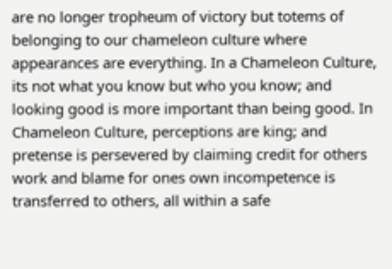are no longer tropheum of victory but totems of belonging to our chameleon culture where appearances are everything. In a Chameleon Culture, its not what you know but who you know; and looking good is more important than being good. In Chameleon Culture, perceptions are king; and pretense is persevered by claiming credit for others work and blame for ones own incompetence is transferred to others, all within a safe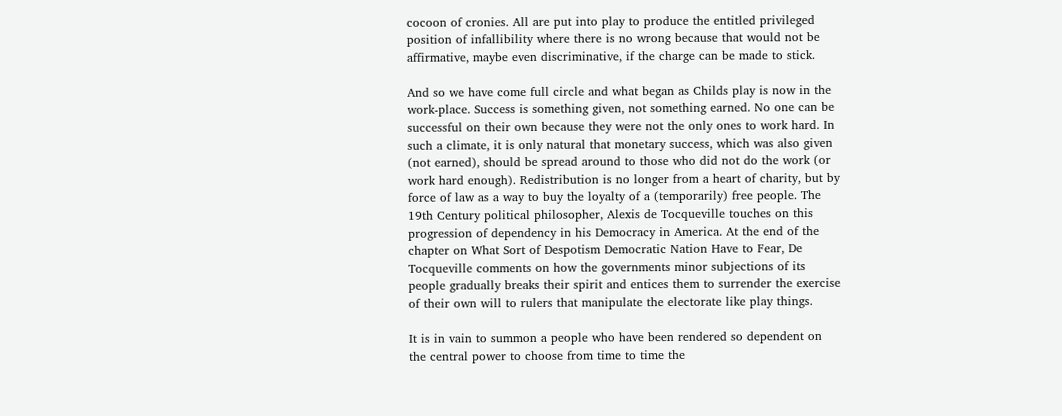cocoon of cronies. All are put into play to produce the entitled privileged position of infallibility where there is no wrong because that would not be affirmative, maybe even discriminative, if the charge can be made to stick.

And so we have come full circle and what began as Childs play is now in the work-place. Success is something given, not something earned. No one can be successful on their own because they were not the only ones to work hard. In such a climate, it is only natural that monetary success, which was also given (not earned), should be spread around to those who did not do the work (or work hard enough). Redistribution is no longer from a heart of charity, but by force of law as a way to buy the loyalty of a (temporarily) free people. The 19th Century political philosopher, Alexis de Tocqueville touches on this progression of dependency in his Democracy in America. At the end of the chapter on What Sort of Despotism Democratic Nation Have to Fear, De Tocqueville comments on how the governments minor subjections of its people gradually breaks their spirit and entices them to surrender the exercise of their own will to rulers that manipulate the electorate like play things.

It is in vain to summon a people who have been rendered so dependent on the central power to choose from time to time the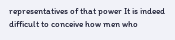representatives of that power It is indeed difficult to conceive how men who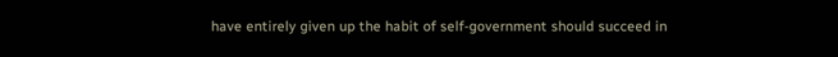have entirely given up the habit of self-government should succeed in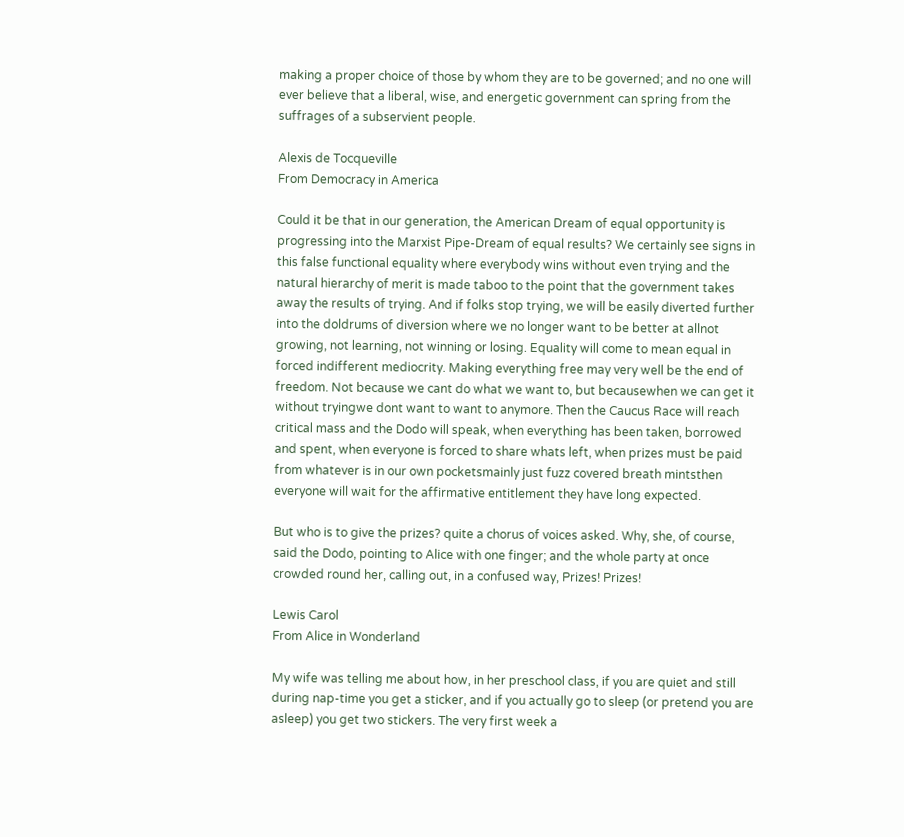making a proper choice of those by whom they are to be governed; and no one will ever believe that a liberal, wise, and energetic government can spring from the suffrages of a subservient people.

Alexis de Tocqueville
From Democracy in America

Could it be that in our generation, the American Dream of equal opportunity is progressing into the Marxist Pipe-Dream of equal results? We certainly see signs in this false functional equality where everybody wins without even trying and the natural hierarchy of merit is made taboo to the point that the government takes away the results of trying. And if folks stop trying, we will be easily diverted further into the doldrums of diversion where we no longer want to be better at allnot growing, not learning, not winning or losing. Equality will come to mean equal in forced indifferent mediocrity. Making everything free may very well be the end of freedom. Not because we cant do what we want to, but becausewhen we can get it without tryingwe dont want to want to anymore. Then the Caucus Race will reach critical mass and the Dodo will speak, when everything has been taken, borrowed and spent, when everyone is forced to share whats left, when prizes must be paid from whatever is in our own pocketsmainly just fuzz covered breath mintsthen everyone will wait for the affirmative entitlement they have long expected.

But who is to give the prizes? quite a chorus of voices asked. Why, she, of course, said the Dodo, pointing to Alice with one finger; and the whole party at once crowded round her, calling out, in a confused way, Prizes! Prizes!

Lewis Carol
From Alice in Wonderland

My wife was telling me about how, in her preschool class, if you are quiet and still during nap-time you get a sticker, and if you actually go to sleep (or pretend you are asleep) you get two stickers. The very first week a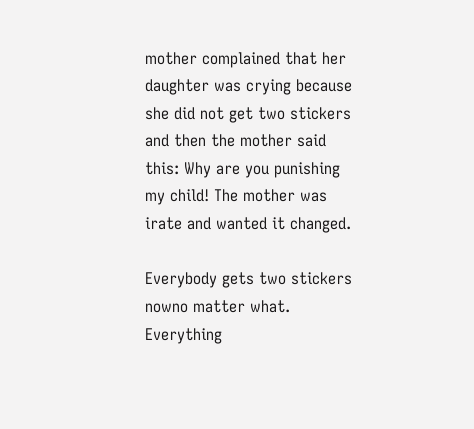mother complained that her daughter was crying because she did not get two stickers and then the mother said this: Why are you punishing my child! The mother was irate and wanted it changed.

Everybody gets two stickers nowno matter what. Everything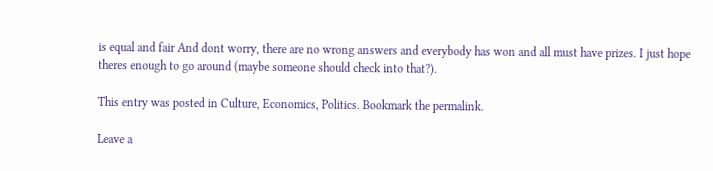is equal and fair And dont worry, there are no wrong answers and everybody has won and all must have prizes. I just hope theres enough to go around (maybe someone should check into that?).

This entry was posted in Culture, Economics, Politics. Bookmark the permalink.

Leave a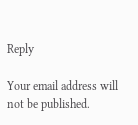Reply

Your email address will not be published.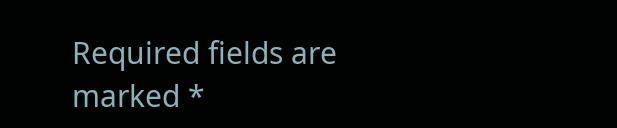Required fields are marked *